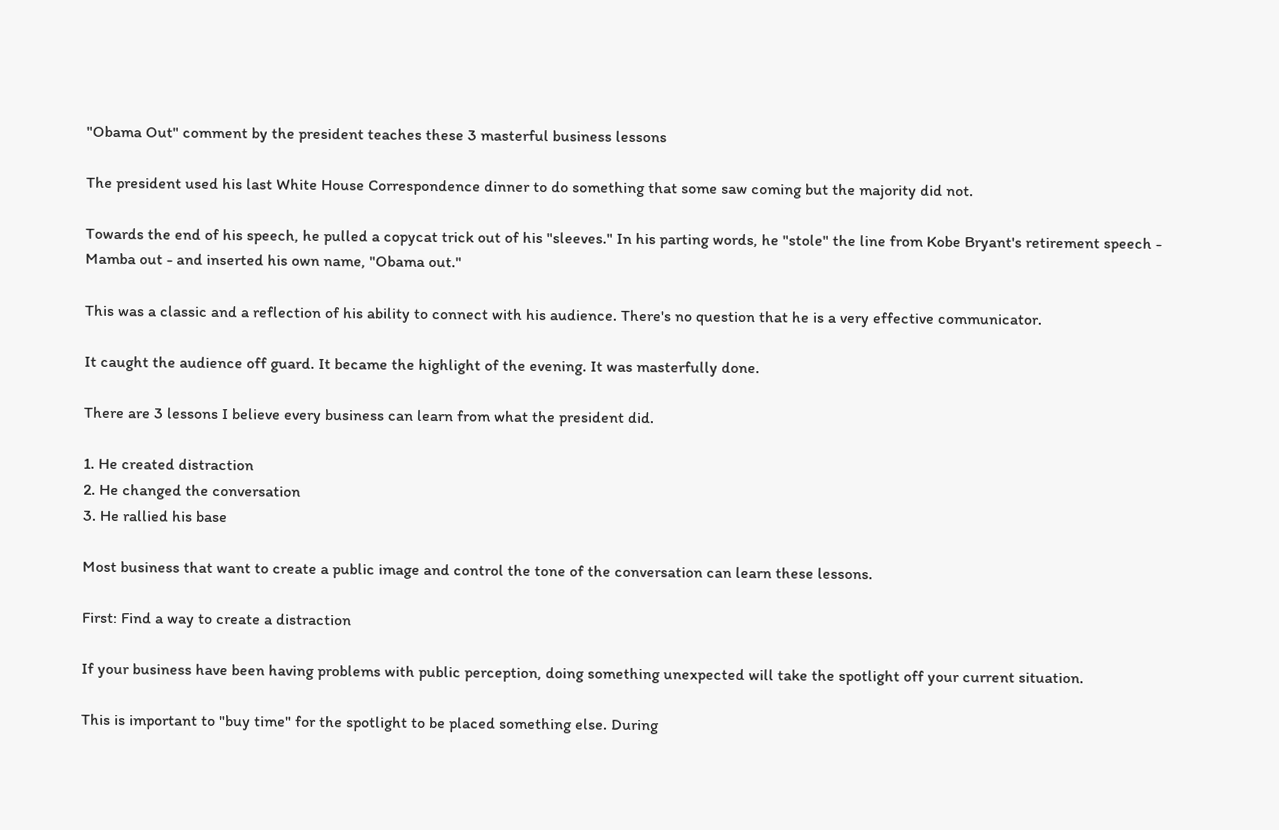"Obama Out" comment by the president teaches these 3 masterful business lessons

The president used his last White House Correspondence dinner to do something that some saw coming but the majority did not.

Towards the end of his speech, he pulled a copycat trick out of his "sleeves." In his parting words, he "stole" the line from Kobe Bryant's retirement speech - Mamba out - and inserted his own name, "Obama out."

This was a classic and a reflection of his ability to connect with his audience. There's no question that he is a very effective communicator.

It caught the audience off guard. It became the highlight of the evening. It was masterfully done.

There are 3 lessons I believe every business can learn from what the president did.

1. He created distraction
2. He changed the conversation
3. He rallied his base

Most business that want to create a public image and control the tone of the conversation can learn these lessons.

First: Find a way to create a distraction

If your business have been having problems with public perception, doing something unexpected will take the spotlight off your current situation.

This is important to "buy time" for the spotlight to be placed something else. During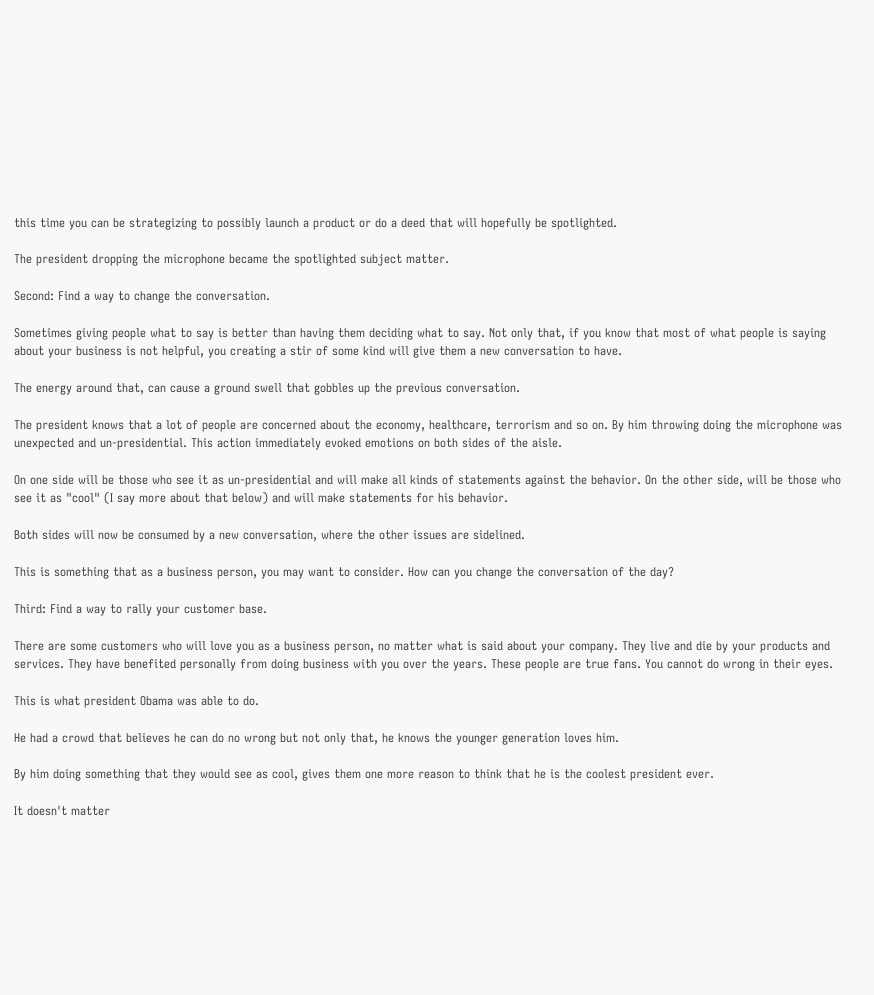this time you can be strategizing to possibly launch a product or do a deed that will hopefully be spotlighted.

The president dropping the microphone became the spotlighted subject matter.

Second: Find a way to change the conversation.

Sometimes giving people what to say is better than having them deciding what to say. Not only that, if you know that most of what people is saying about your business is not helpful, you creating a stir of some kind will give them a new conversation to have.

The energy around that, can cause a ground swell that gobbles up the previous conversation.

The president knows that a lot of people are concerned about the economy, healthcare, terrorism and so on. By him throwing doing the microphone was unexpected and un-presidential. This action immediately evoked emotions on both sides of the aisle.

On one side will be those who see it as un-presidential and will make all kinds of statements against the behavior. On the other side, will be those who see it as "cool" (I say more about that below) and will make statements for his behavior.

Both sides will now be consumed by a new conversation, where the other issues are sidelined.

This is something that as a business person, you may want to consider. How can you change the conversation of the day?

Third: Find a way to rally your customer base.

There are some customers who will love you as a business person, no matter what is said about your company. They live and die by your products and services. They have benefited personally from doing business with you over the years. These people are true fans. You cannot do wrong in their eyes.

This is what president Obama was able to do.

He had a crowd that believes he can do no wrong but not only that, he knows the younger generation loves him.

By him doing something that they would see as cool, gives them one more reason to think that he is the coolest president ever.

It doesn't matter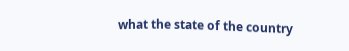what the state of the country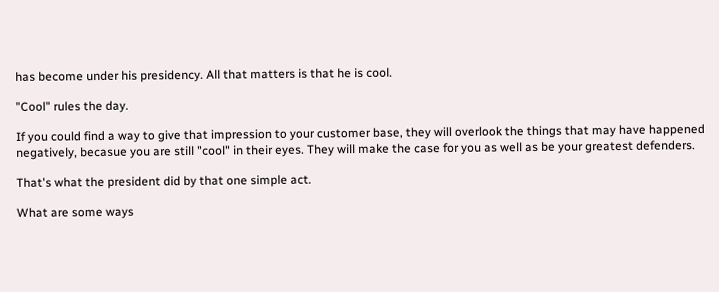has become under his presidency. All that matters is that he is cool.

"Cool" rules the day.

If you could find a way to give that impression to your customer base, they will overlook the things that may have happened negatively, becasue you are still "cool" in their eyes. They will make the case for you as well as be your greatest defenders.

That's what the president did by that one simple act.

What are some ways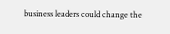business leaders could change the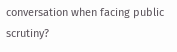conversation when facing public scrutiny?